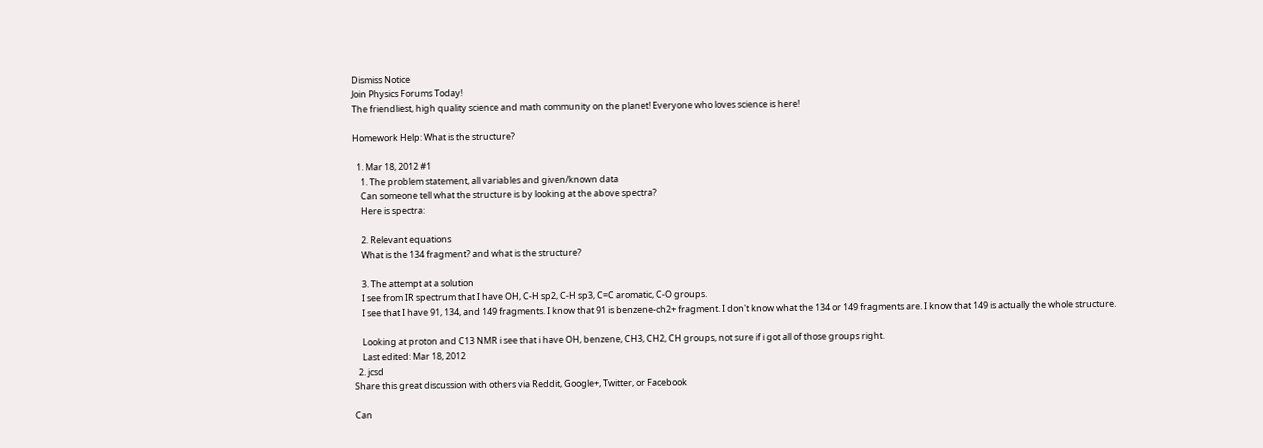Dismiss Notice
Join Physics Forums Today!
The friendliest, high quality science and math community on the planet! Everyone who loves science is here!

Homework Help: What is the structure?

  1. Mar 18, 2012 #1
    1. The problem statement, all variables and given/known data
    Can someone tell what the structure is by looking at the above spectra?
    Here is spectra:

    2. Relevant equations
    What is the 134 fragment? and what is the structure?

    3. The attempt at a solution
    I see from IR spectrum that I have OH, C-H sp2, C-H sp3, C=C aromatic, C-O groups.
    I see that I have 91, 134, and 149 fragments. I know that 91 is benzene-ch2+ fragment. I don't know what the 134 or 149 fragments are. I know that 149 is actually the whole structure.

    Looking at proton and C13 NMR i see that i have OH, benzene, CH3, CH2, CH groups, not sure if i got all of those groups right.
    Last edited: Mar 18, 2012
  2. jcsd
Share this great discussion with others via Reddit, Google+, Twitter, or Facebook

Can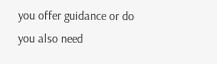you offer guidance or do you also need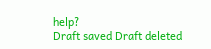help?
Draft saved Draft deleted